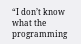“I don’t know what the programming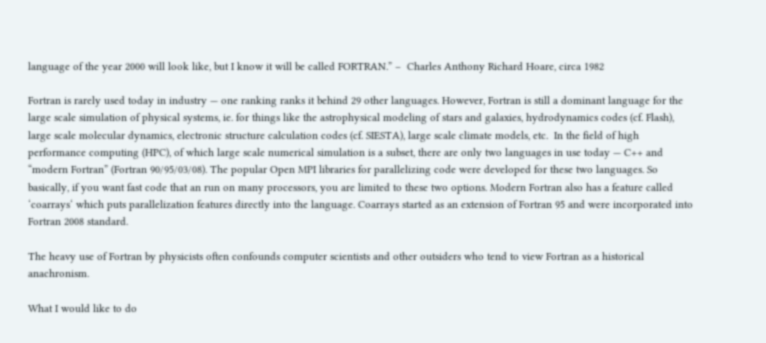language of the year 2000 will look like, but I know it will be called FORTRAN.” –  Charles Anthony Richard Hoare, circa 1982

Fortran is rarely used today in industry — one ranking ranks it behind 29 other languages. However, Fortran is still a dominant language for the large scale simulation of physical systems, ie. for things like the astrophysical modeling of stars and galaxies, hydrodynamics codes (cf. Flash), large scale molecular dynamics, electronic structure calculation codes (cf. SIESTA), large scale climate models, etc.  In the field of high performance computing (HPC), of which large scale numerical simulation is a subset, there are only two languages in use today — C++ and “modern Fortran” (Fortran 90/95/03/08). The popular Open MPI libraries for parallelizing code were developed for these two languages. So basically, if you want fast code that an run on many processors, you are limited to these two options. Modern Fortran also has a feature called ‘coarrays‘ which puts parallelization features directly into the language. Coarrays started as an extension of Fortran 95 and were incorporated into Fortran 2008 standard.

The heavy use of Fortran by physicists often confounds computer scientists and other outsiders who tend to view Fortran as a historical anachronism.

What I would like to do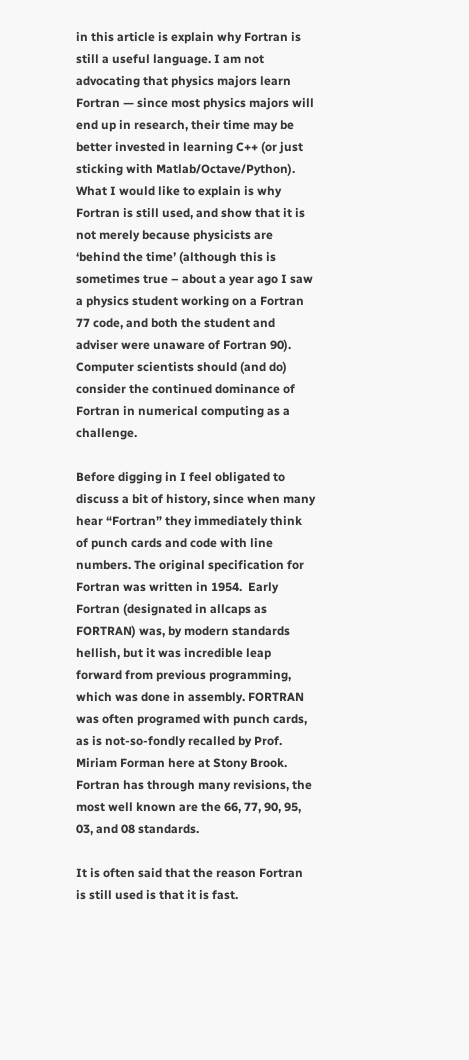in this article is explain why Fortran is still a useful language. I am not advocating that physics majors learn Fortran — since most physics majors will end up in research, their time may be better invested in learning C++ (or just sticking with Matlab/Octave/Python). What I would like to explain is why Fortran is still used, and show that it is not merely because physicists are ‘behind the time’ (although this is sometimes true – about a year ago I saw a physics student working on a Fortran 77 code, and both the student and adviser were unaware of Fortran 90). Computer scientists should (and do) consider the continued dominance of Fortran in numerical computing as a challenge.

Before digging in I feel obligated to discuss a bit of history, since when many hear “Fortran” they immediately think of punch cards and code with line numbers. The original specification for Fortran was written in 1954.  Early Fortran (designated in allcaps as FORTRAN) was, by modern standards hellish, but it was incredible leap forward from previous programming, which was done in assembly. FORTRAN was often programed with punch cards, as is not-so-fondly recalled by Prof. Miriam Forman here at Stony Brook. Fortran has through many revisions, the most well known are the 66, 77, 90, 95, 03, and 08 standards.

It is often said that the reason Fortran is still used is that it is fast.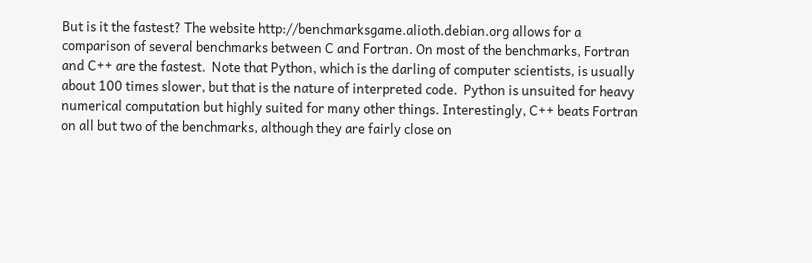But is it the fastest? The website http://benchmarksgame.alioth.debian.org allows for a comparison of several benchmarks between C and Fortran. On most of the benchmarks, Fortran and C++ are the fastest.  Note that Python, which is the darling of computer scientists, is usually about 100 times slower, but that is the nature of interpreted code.  Python is unsuited for heavy numerical computation but highly suited for many other things. Interestingly, C++ beats Fortran on all but two of the benchmarks, although they are fairly close on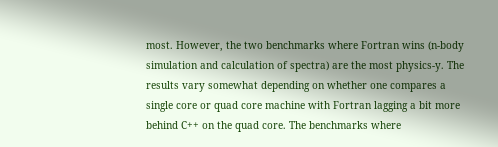most. However, the two benchmarks where Fortran wins (n-body simulation and calculation of spectra) are the most physics-y. The results vary somewhat depending on whether one compares a single core or quad core machine with Fortran lagging a bit more behind C++ on the quad core. The benchmarks where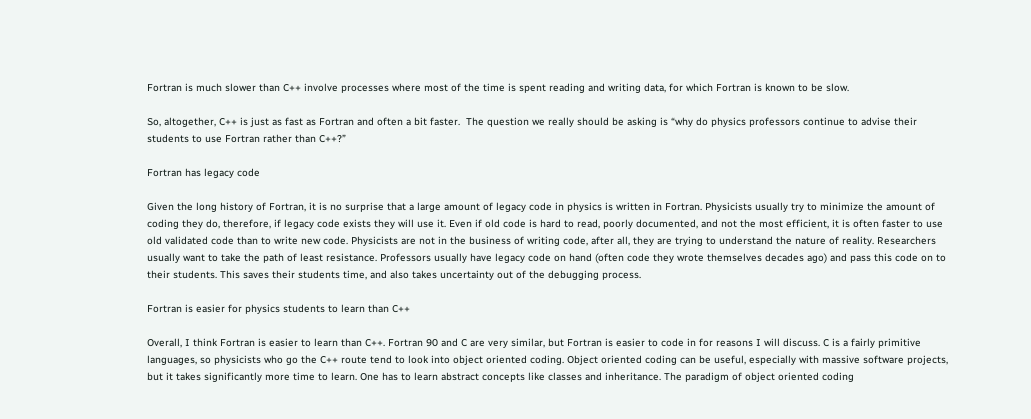Fortran is much slower than C++ involve processes where most of the time is spent reading and writing data, for which Fortran is known to be slow.

So, altogether, C++ is just as fast as Fortran and often a bit faster.  The question we really should be asking is “why do physics professors continue to advise their students to use Fortran rather than C++?”

Fortran has legacy code

Given the long history of Fortran, it is no surprise that a large amount of legacy code in physics is written in Fortran. Physicists usually try to minimize the amount of coding they do, therefore, if legacy code exists they will use it. Even if old code is hard to read, poorly documented, and not the most efficient, it is often faster to use old validated code than to write new code. Physicists are not in the business of writing code, after all, they are trying to understand the nature of reality. Researchers usually want to take the path of least resistance. Professors usually have legacy code on hand (often code they wrote themselves decades ago) and pass this code on to their students. This saves their students time, and also takes uncertainty out of the debugging process.

Fortran is easier for physics students to learn than C++

Overall, I think Fortran is easier to learn than C++. Fortran 90 and C are very similar, but Fortran is easier to code in for reasons I will discuss. C is a fairly primitive languages, so physicists who go the C++ route tend to look into object oriented coding. Object oriented coding can be useful, especially with massive software projects, but it takes significantly more time to learn. One has to learn abstract concepts like classes and inheritance. The paradigm of object oriented coding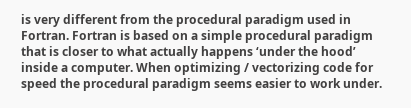is very different from the procedural paradigm used in Fortran. Fortran is based on a simple procedural paradigm that is closer to what actually happens ‘under the hood’ inside a computer. When optimizing / vectorizing code for speed the procedural paradigm seems easier to work under.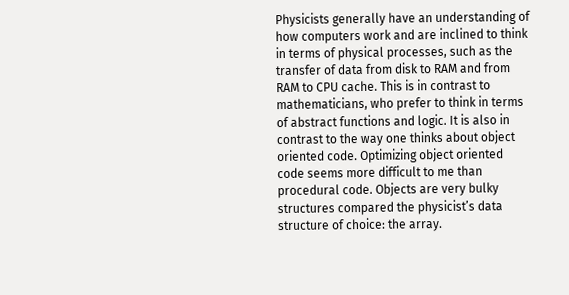Physicists generally have an understanding of how computers work and are inclined to think in terms of physical processes, such as the transfer of data from disk to RAM and from RAM to CPU cache. This is in contrast to mathematicians, who prefer to think in terms of abstract functions and logic. It is also in contrast to the way one thinks about object oriented code. Optimizing object oriented code seems more difficult to me than procedural code. Objects are very bulky structures compared the physicist’s data structure of choice: the array.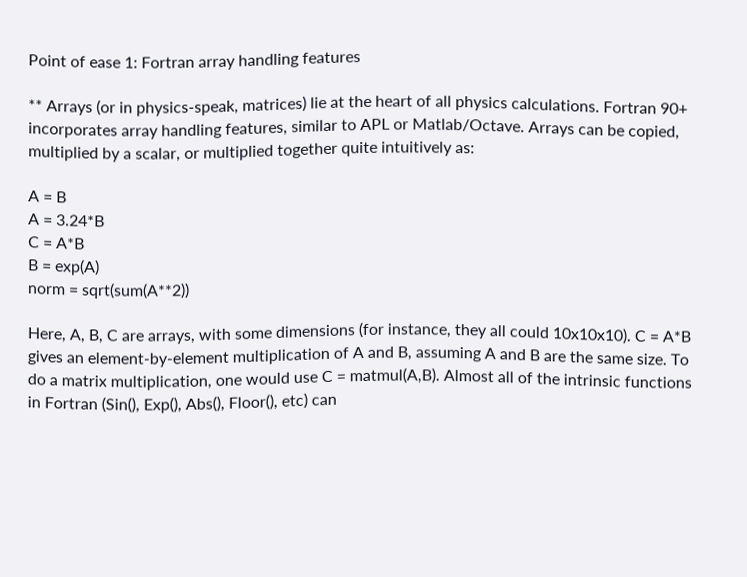Point of ease 1: Fortran array handling features

** Arrays (or in physics-speak, matrices) lie at the heart of all physics calculations. Fortran 90+ incorporates array handling features, similar to APL or Matlab/Octave. Arrays can be copied, multiplied by a scalar, or multiplied together quite intuitively as:

A = B
A = 3.24*B
C = A*B
B = exp(A)
norm = sqrt(sum(A**2))

Here, A, B, C are arrays, with some dimensions (for instance, they all could 10x10x10). C = A*B gives an element-by-element multiplication of A and B, assuming A and B are the same size. To do a matrix multiplication, one would use C = matmul(A,B). Almost all of the intrinsic functions in Fortran (Sin(), Exp(), Abs(), Floor(), etc) can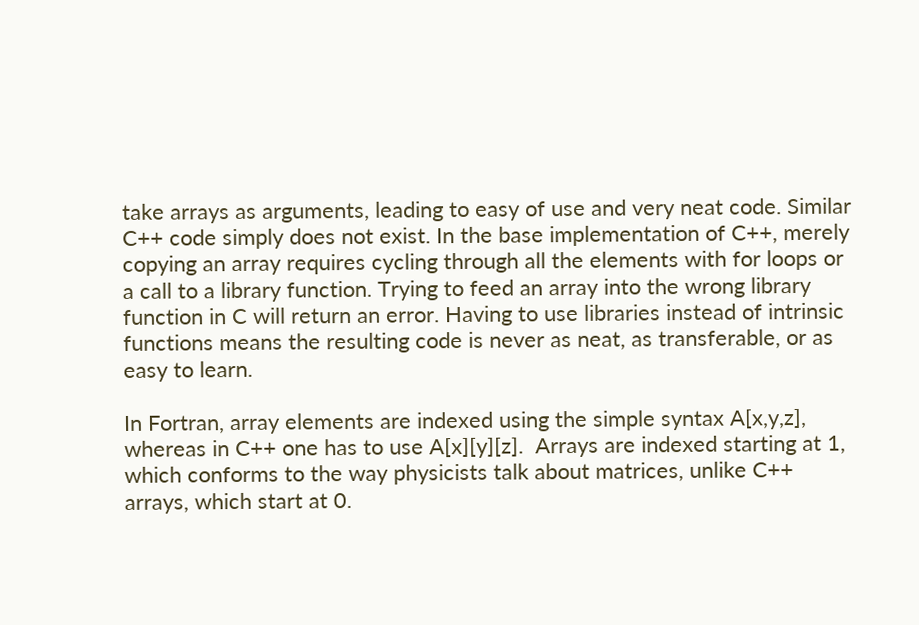take arrays as arguments, leading to easy of use and very neat code. Similar C++ code simply does not exist. In the base implementation of C++, merely copying an array requires cycling through all the elements with for loops or a call to a library function. Trying to feed an array into the wrong library function in C will return an error. Having to use libraries instead of intrinsic functions means the resulting code is never as neat, as transferable, or as easy to learn.

In Fortran, array elements are indexed using the simple syntax A[x,y,z], whereas in C++ one has to use A[x][y][z].  Arrays are indexed starting at 1, which conforms to the way physicists talk about matrices, unlike C++ arrays, which start at 0.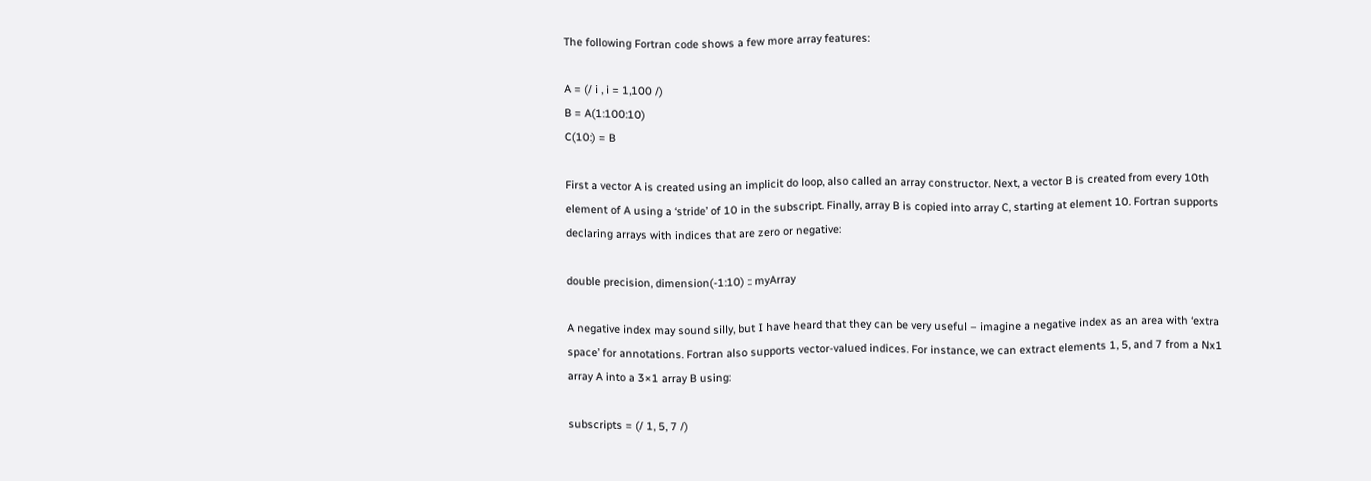The following Fortran code shows a few more array features:

A = (/ i , i = 1,100 /)
B = A(1:100:10)
C(10:) = B

First a vector A is created using an implicit do loop, also called an array constructor. Next, a vector B is created from every 10th element of A using a ‘stride’ of 10 in the subscript. Finally, array B is copied into array C, starting at element 10. Fortran supports declaring arrays with indices that are zero or negative:

double precision, dimension(-1:10) :: myArray

A negative index may sound silly, but I have heard that they can be very useful – imagine a negative index as an area with ‘extra space’ for annotations. Fortran also supports vector-valued indices. For instance, we can extract elements 1, 5, and 7 from a Nx1 array A into a 3×1 array B using:

subscripts = (/ 1, 5, 7 /)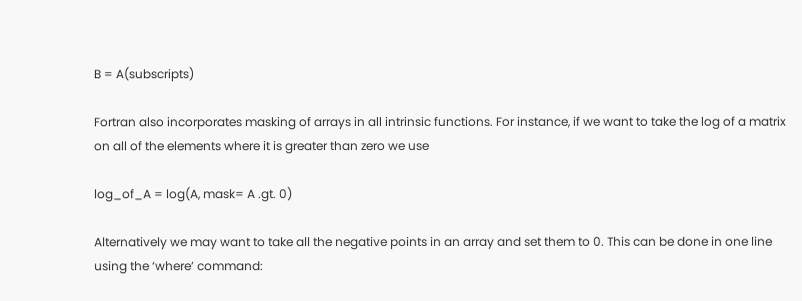B = A(subscripts)

Fortran also incorporates masking of arrays in all intrinsic functions. For instance, if we want to take the log of a matrix on all of the elements where it is greater than zero we use

log_of_A = log(A, mask= A .gt. 0)

Alternatively we may want to take all the negative points in an array and set them to 0. This can be done in one line using the ‘where’ command: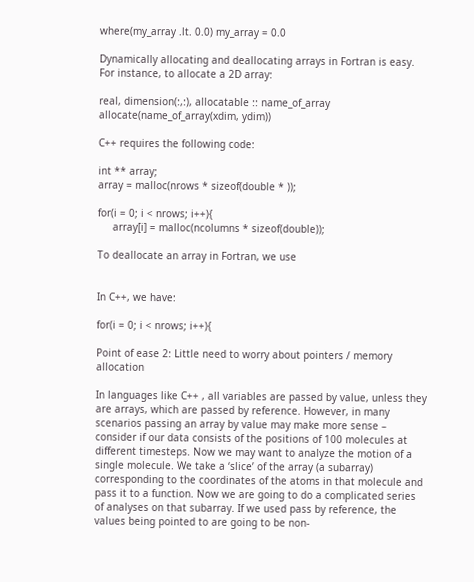where(my_array .lt. 0.0) my_array = 0.0

Dynamically allocating and deallocating arrays in Fortran is easy. For instance, to allocate a 2D array:

real, dimension(:,:), allocatable :: name_of_array
allocate(name_of_array(xdim, ydim))

C++ requires the following code:

int ** array;
array = malloc(nrows * sizeof(double * ));

for(i = 0; i < nrows; i++){
     array[i] = malloc(ncolumns * sizeof(double));

To deallocate an array in Fortran, we use


In C++, we have:

for(i = 0; i < nrows; i++){

Point of ease 2: Little need to worry about pointers / memory allocation

In languages like C++ , all variables are passed by value, unless they are arrays, which are passed by reference. However, in many scenarios passing an array by value may make more sense – consider if our data consists of the positions of 100 molecules at different timesteps. Now we may want to analyze the motion of a single molecule. We take a ‘slice’ of the array (a subarray) corresponding to the coordinates of the atoms in that molecule and pass it to a function. Now we are going to do a complicated series of analyses on that subarray. If we used pass by reference, the values being pointed to are going to be non-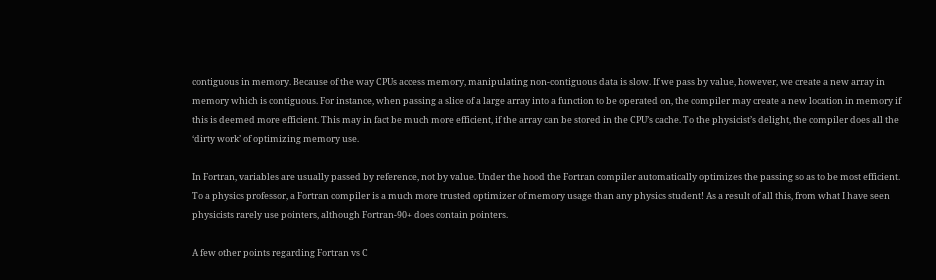contiguous in memory. Because of the way CPUs access memory, manipulating non-contiguous data is slow. If we pass by value, however, we create a new array in memory which is contiguous. For instance, when passing a slice of a large array into a function to be operated on, the compiler may create a new location in memory if this is deemed more efficient. This may in fact be much more efficient, if the array can be stored in the CPU’s cache. To the physicist’s delight, the compiler does all the ‘dirty work’ of optimizing memory use.

In Fortran, variables are usually passed by reference, not by value. Under the hood the Fortran compiler automatically optimizes the passing so as to be most efficient. To a physics professor, a Fortran compiler is a much more trusted optimizer of memory usage than any physics student! As a result of all this, from what I have seen physicists rarely use pointers, although Fortran-90+ does contain pointers.

A few other points regarding Fortran vs C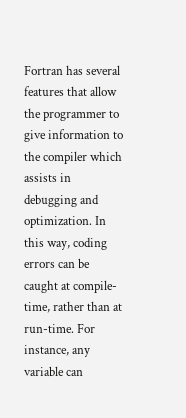Fortran has several features that allow the programmer to give information to the compiler which assists in debugging and optimization. In this way, coding errors can be caught at compile-time, rather than at run-time. For instance, any variable can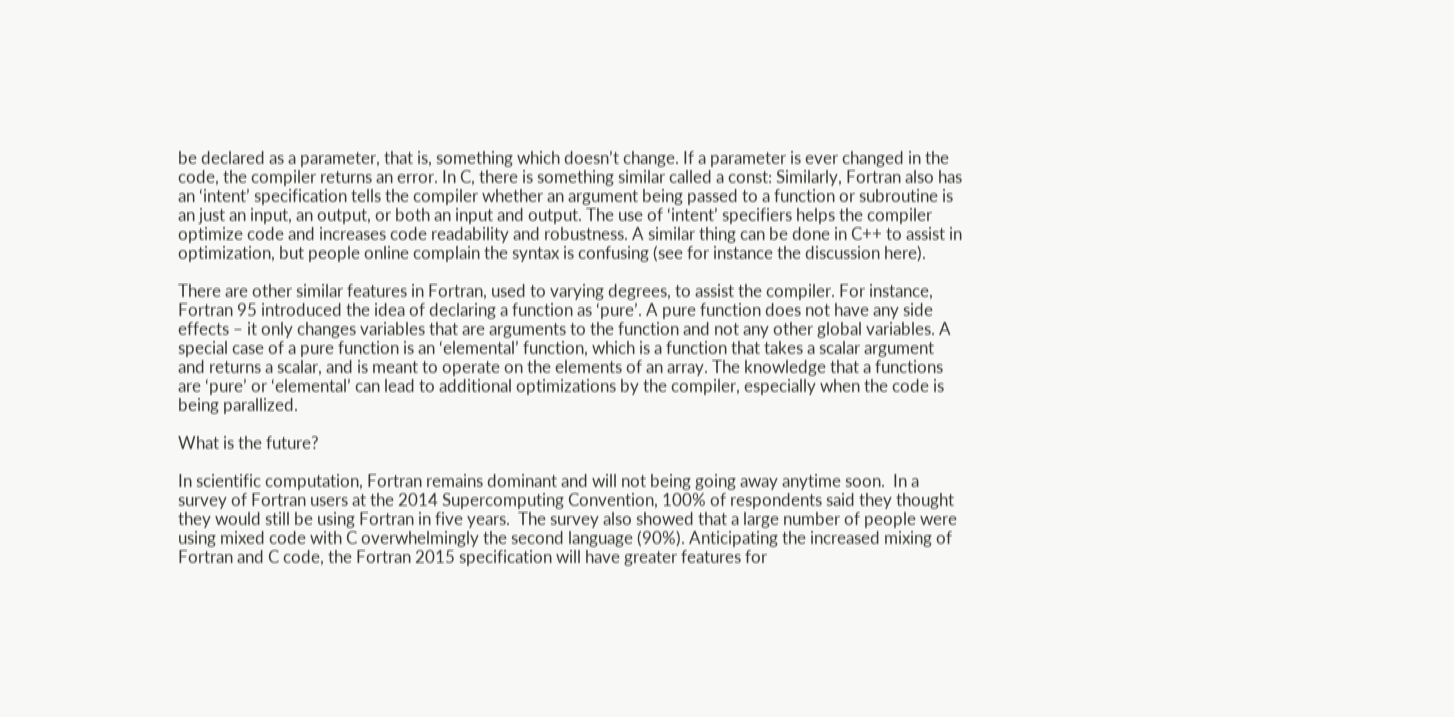be declared as a parameter, that is, something which doesn’t change. If a parameter is ever changed in the code, the compiler returns an error. In C, there is something similar called a const: Similarly, Fortran also has an ‘intent’ specification tells the compiler whether an argument being passed to a function or subroutine is an just an input, an output, or both an input and output. The use of ‘intent’ specifiers helps the compiler optimize code and increases code readability and robustness. A similar thing can be done in C++ to assist in optimization, but people online complain the syntax is confusing (see for instance the discussion here).

There are other similar features in Fortran, used to varying degrees, to assist the compiler. For instance, Fortran 95 introduced the idea of declaring a function as ‘pure’. A pure function does not have any side effects – it only changes variables that are arguments to the function and not any other global variables. A special case of a pure function is an ‘elemental’ function, which is a function that takes a scalar argument and returns a scalar, and is meant to operate on the elements of an array. The knowledge that a functions are ‘pure’ or ‘elemental’ can lead to additional optimizations by the compiler, especially when the code is being parallized.

What is the future?

In scientific computation, Fortran remains dominant and will not being going away anytime soon.  In a survey of Fortran users at the 2014 Supercomputing Convention, 100% of respondents said they thought they would still be using Fortran in five years.  The survey also showed that a large number of people were using mixed code with C overwhelmingly the second language (90%). Anticipating the increased mixing of Fortran and C code, the Fortran 2015 specification will have greater features for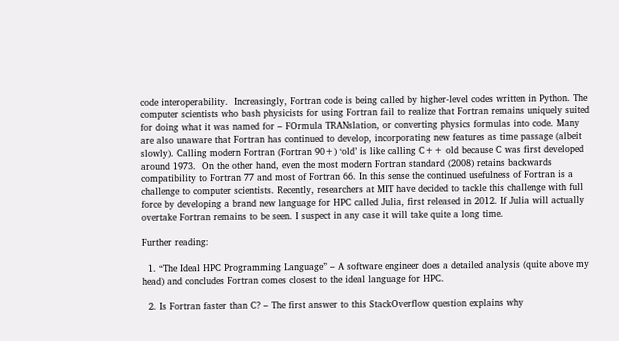code interoperability.  Increasingly, Fortran code is being called by higher-level codes written in Python. The computer scientists who bash physicists for using Fortran fail to realize that Fortran remains uniquely suited for doing what it was named for – FOrmula TRANslation, or converting physics formulas into code. Many are also unaware that Fortran has continued to develop, incorporating new features as time passage (albeit slowly). Calling modern Fortran (Fortran 90+) ‘old’ is like calling C++ old because C was first developed around 1973.  On the other hand, even the most modern Fortran standard (2008) retains backwards compatibility to Fortran 77 and most of Fortran 66. In this sense the continued usefulness of Fortran is a challenge to computer scientists. Recently, researchers at MIT have decided to tackle this challenge with full force by developing a brand new language for HPC called Julia, first released in 2012. If Julia will actually overtake Fortran remains to be seen. I suspect in any case it will take quite a long time.

Further reading:

  1. “The Ideal HPC Programming Language” – A software engineer does a detailed analysis (quite above my head) and concludes Fortran comes closest to the ideal language for HPC.

  2. Is Fortran faster than C? – The first answer to this StackOverflow question explains why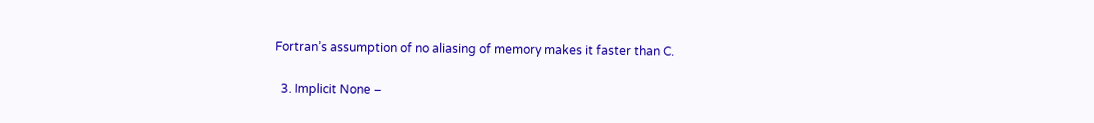Fortran’s assumption of no aliasing of memory makes it faster than C.

  3. Implicit None –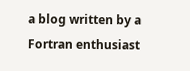a blog written by a Fortran enthusiast